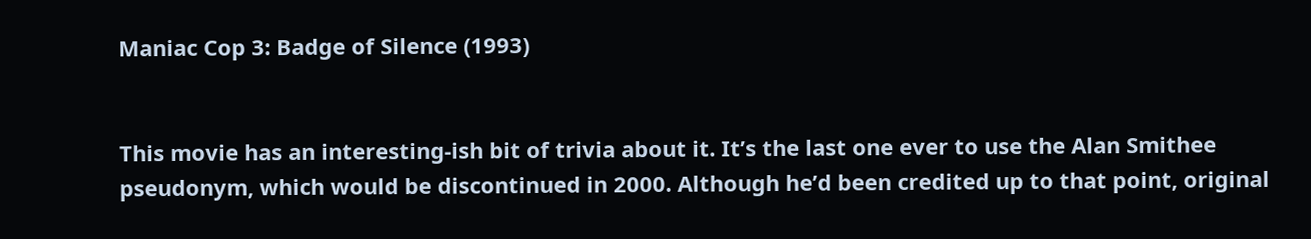Maniac Cop 3: Badge of Silence (1993)


This movie has an interesting-ish bit of trivia about it. It’s the last one ever to use the Alan Smithee pseudonym, which would be discontinued in 2000. Although he’d been credited up to that point, original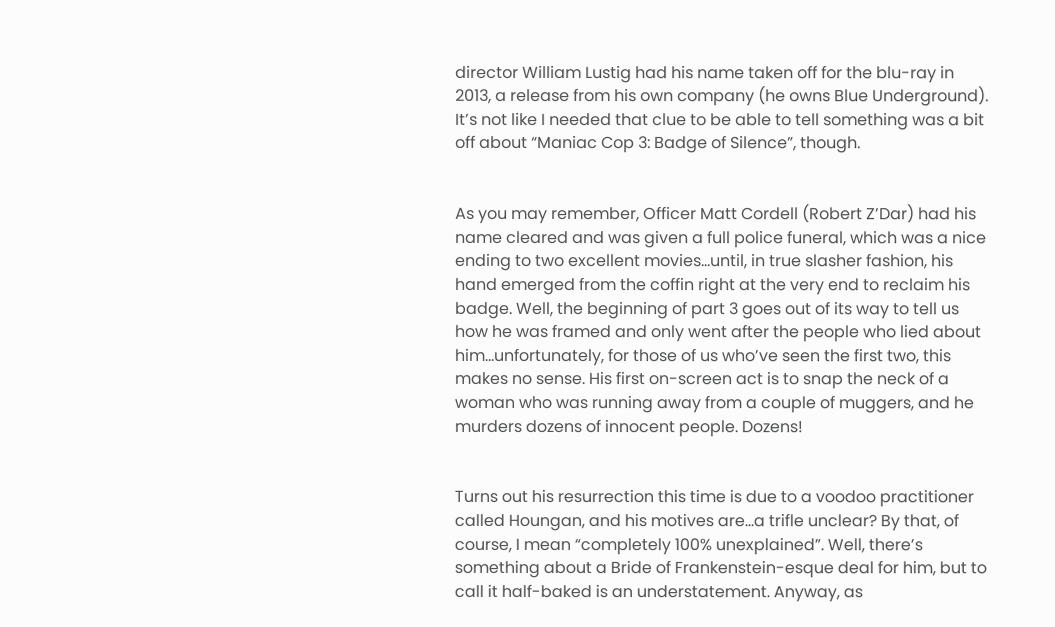director William Lustig had his name taken off for the blu-ray in 2013, a release from his own company (he owns Blue Underground). It’s not like I needed that clue to be able to tell something was a bit off about “Maniac Cop 3: Badge of Silence”, though.


As you may remember, Officer Matt Cordell (Robert Z’Dar) had his name cleared and was given a full police funeral, which was a nice ending to two excellent movies…until, in true slasher fashion, his hand emerged from the coffin right at the very end to reclaim his badge. Well, the beginning of part 3 goes out of its way to tell us how he was framed and only went after the people who lied about him…unfortunately, for those of us who’ve seen the first two, this makes no sense. His first on-screen act is to snap the neck of a woman who was running away from a couple of muggers, and he murders dozens of innocent people. Dozens!


Turns out his resurrection this time is due to a voodoo practitioner called Houngan, and his motives are…a trifle unclear? By that, of course, I mean “completely 100% unexplained”. Well, there’s something about a Bride of Frankenstein-esque deal for him, but to call it half-baked is an understatement. Anyway, as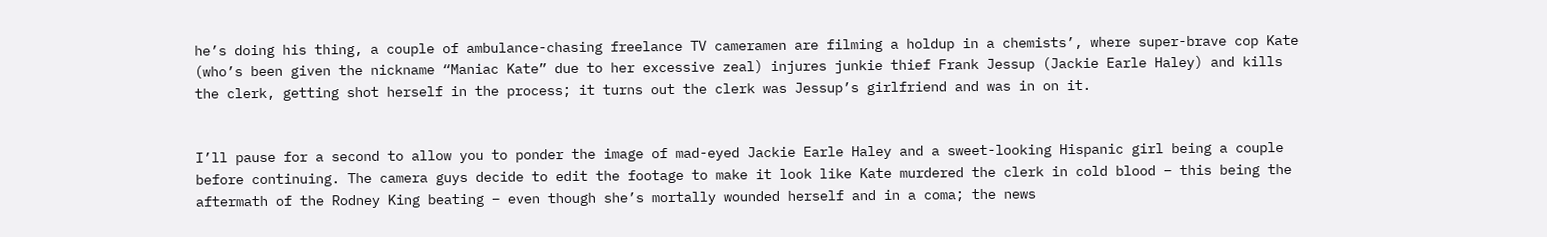he’s doing his thing, a couple of ambulance-chasing freelance TV cameramen are filming a holdup in a chemists’, where super-brave cop Kate (who’s been given the nickname “Maniac Kate” due to her excessive zeal) injures junkie thief Frank Jessup (Jackie Earle Haley) and kills the clerk, getting shot herself in the process; it turns out the clerk was Jessup’s girlfriend and was in on it.


I’ll pause for a second to allow you to ponder the image of mad-eyed Jackie Earle Haley and a sweet-looking Hispanic girl being a couple before continuing. The camera guys decide to edit the footage to make it look like Kate murdered the clerk in cold blood – this being the aftermath of the Rodney King beating – even though she’s mortally wounded herself and in a coma; the news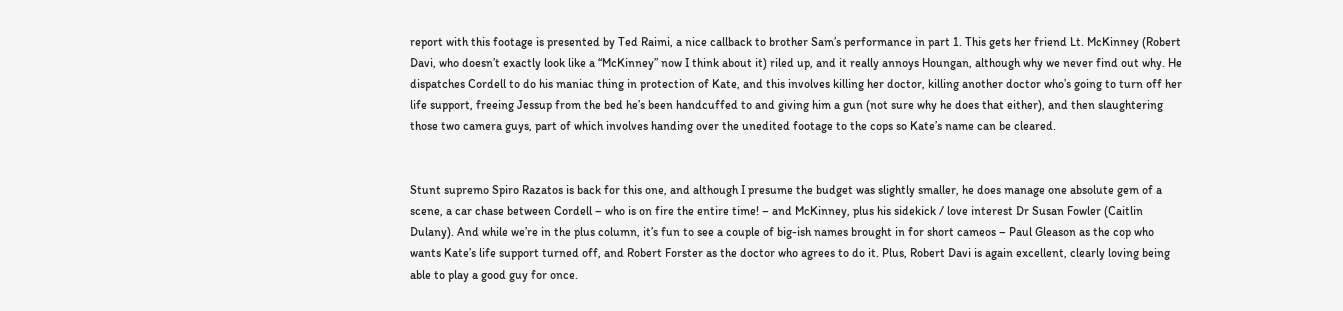report with this footage is presented by Ted Raimi, a nice callback to brother Sam’s performance in part 1. This gets her friend Lt. McKinney (Robert Davi, who doesn’t exactly look like a “McKinney” now I think about it) riled up, and it really annoys Houngan, although why we never find out why. He dispatches Cordell to do his maniac thing in protection of Kate, and this involves killing her doctor, killing another doctor who’s going to turn off her life support, freeing Jessup from the bed he’s been handcuffed to and giving him a gun (not sure why he does that either), and then slaughtering those two camera guys, part of which involves handing over the unedited footage to the cops so Kate’s name can be cleared.


Stunt supremo Spiro Razatos is back for this one, and although I presume the budget was slightly smaller, he does manage one absolute gem of a scene, a car chase between Cordell – who is on fire the entire time! – and McKinney, plus his sidekick / love interest Dr Susan Fowler (Caitlin Dulany). And while we’re in the plus column, it’s fun to see a couple of big-ish names brought in for short cameos – Paul Gleason as the cop who wants Kate’s life support turned off, and Robert Forster as the doctor who agrees to do it. Plus, Robert Davi is again excellent, clearly loving being able to play a good guy for once.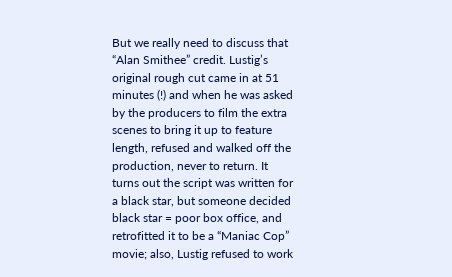But we really need to discuss that “Alan Smithee” credit. Lustig’s original rough cut came in at 51 minutes (!) and when he was asked by the producers to film the extra scenes to bring it up to feature length, refused and walked off the production, never to return. It turns out the script was written for a black star, but someone decided black star = poor box office, and retrofitted it to be a “Maniac Cop” movie; also, Lustig refused to work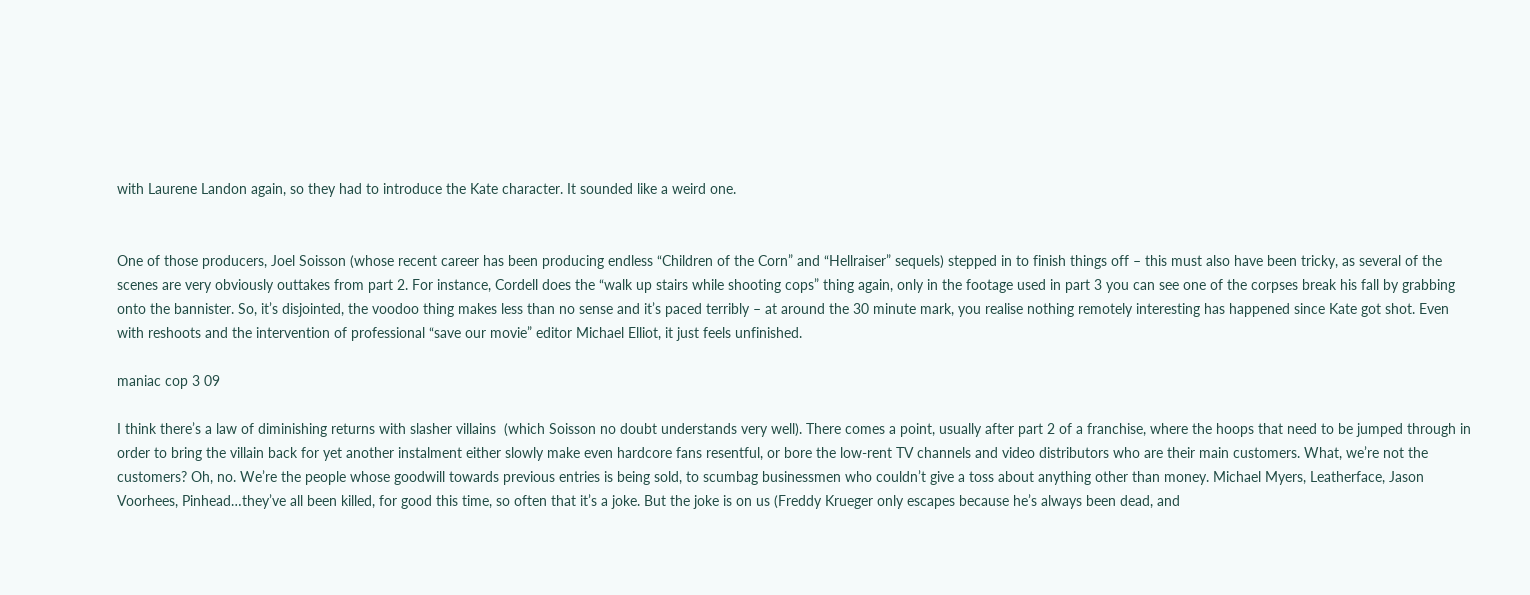with Laurene Landon again, so they had to introduce the Kate character. It sounded like a weird one.


One of those producers, Joel Soisson (whose recent career has been producing endless “Children of the Corn” and “Hellraiser” sequels) stepped in to finish things off – this must also have been tricky, as several of the scenes are very obviously outtakes from part 2. For instance, Cordell does the “walk up stairs while shooting cops” thing again, only in the footage used in part 3 you can see one of the corpses break his fall by grabbing onto the bannister. So, it’s disjointed, the voodoo thing makes less than no sense and it’s paced terribly – at around the 30 minute mark, you realise nothing remotely interesting has happened since Kate got shot. Even with reshoots and the intervention of professional “save our movie” editor Michael Elliot, it just feels unfinished.

maniac cop 3 09

I think there’s a law of diminishing returns with slasher villains  (which Soisson no doubt understands very well). There comes a point, usually after part 2 of a franchise, where the hoops that need to be jumped through in order to bring the villain back for yet another instalment either slowly make even hardcore fans resentful, or bore the low-rent TV channels and video distributors who are their main customers. What, we’re not the customers? Oh, no. We’re the people whose goodwill towards previous entries is being sold, to scumbag businessmen who couldn’t give a toss about anything other than money. Michael Myers, Leatherface, Jason Voorhees, Pinhead…they’ve all been killed, for good this time, so often that it’s a joke. But the joke is on us (Freddy Krueger only escapes because he’s always been dead, and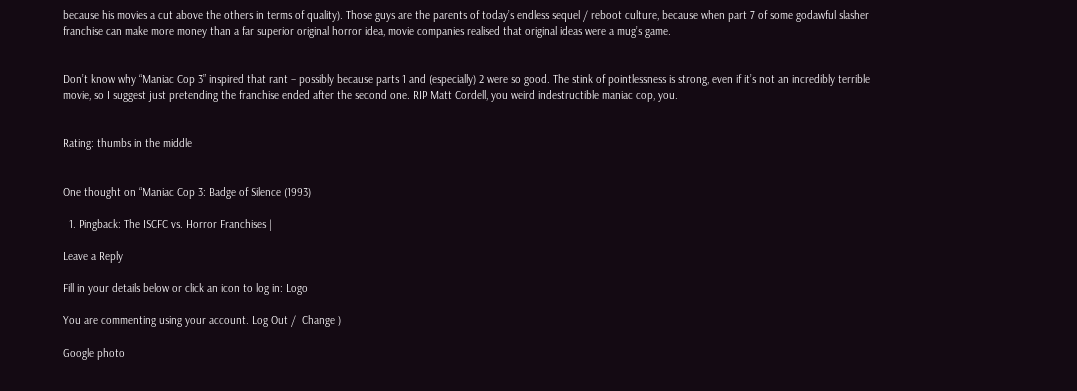because his movies a cut above the others in terms of quality). Those guys are the parents of today’s endless sequel / reboot culture, because when part 7 of some godawful slasher franchise can make more money than a far superior original horror idea, movie companies realised that original ideas were a mug’s game.


Don’t know why “Maniac Cop 3” inspired that rant – possibly because parts 1 and (especially) 2 were so good. The stink of pointlessness is strong, even if it’s not an incredibly terrible movie, so I suggest just pretending the franchise ended after the second one. RIP Matt Cordell, you weird indestructible maniac cop, you.


Rating: thumbs in the middle


One thought on “Maniac Cop 3: Badge of Silence (1993)

  1. Pingback: The ISCFC vs. Horror Franchises |

Leave a Reply

Fill in your details below or click an icon to log in: Logo

You are commenting using your account. Log Out /  Change )

Google photo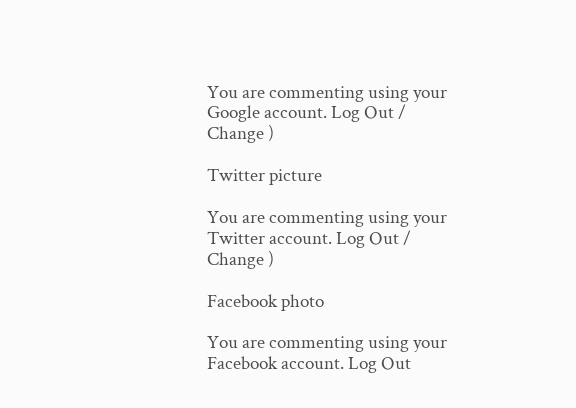You are commenting using your Google account. Log Out /  Change )

Twitter picture

You are commenting using your Twitter account. Log Out /  Change )

Facebook photo

You are commenting using your Facebook account. Log Out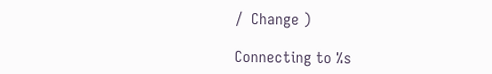/  Change )

Connecting to %s